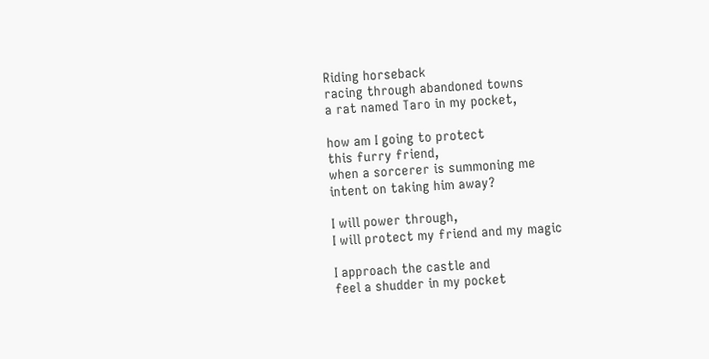Riding horseback
racing through abandoned towns
a rat named Taro in my pocket,

how am I going to protect
this furry friend,
when a sorcerer is summoning me
intent on taking him away?

I will power through,
I will protect my friend and my magic

I approach the castle and
feel a shudder in my pocket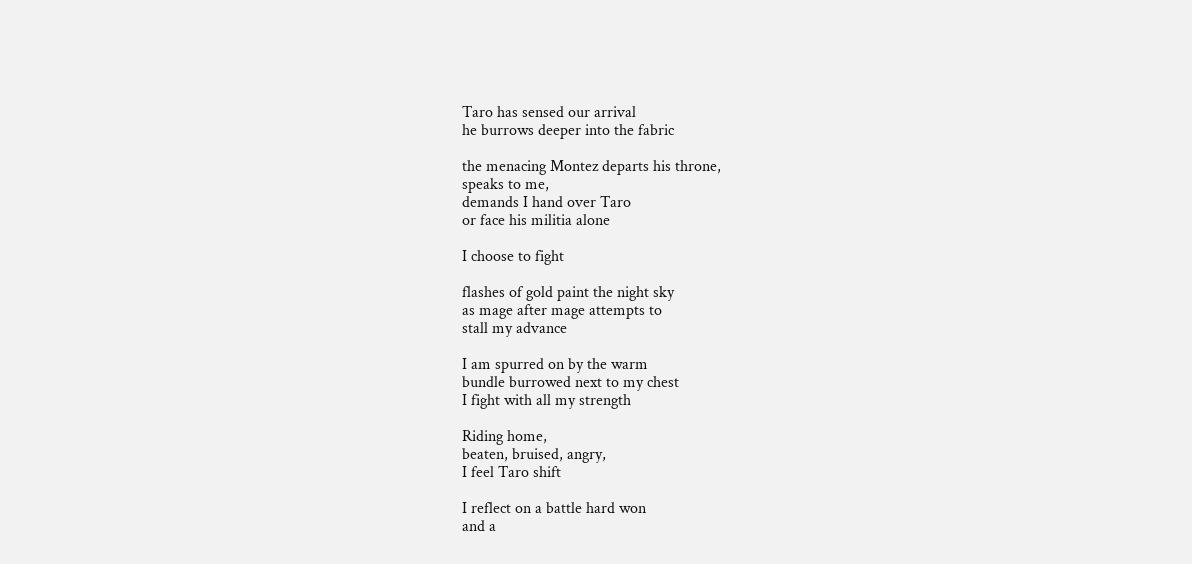Taro has sensed our arrival
he burrows deeper into the fabric

the menacing Montez departs his throne,
speaks to me,
demands I hand over Taro
or face his militia alone

I choose to fight

flashes of gold paint the night sky
as mage after mage attempts to
stall my advance

I am spurred on by the warm
bundle burrowed next to my chest
I fight with all my strength

Riding home,
beaten, bruised, angry,
I feel Taro shift

I reflect on a battle hard won
and a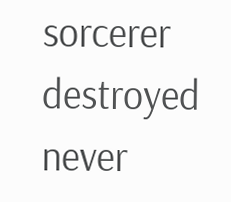sorcerer destroyed
never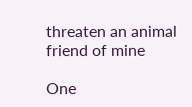threaten an animal friend of mine

One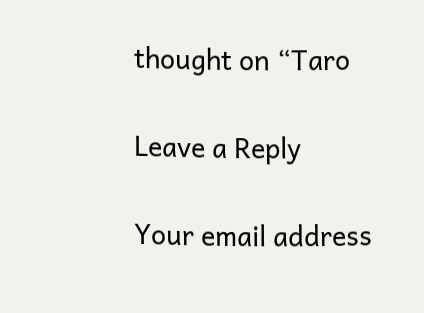thought on “Taro

Leave a Reply

Your email address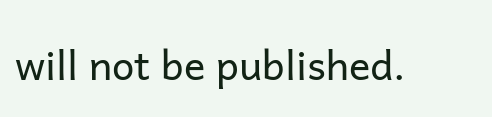will not be published.